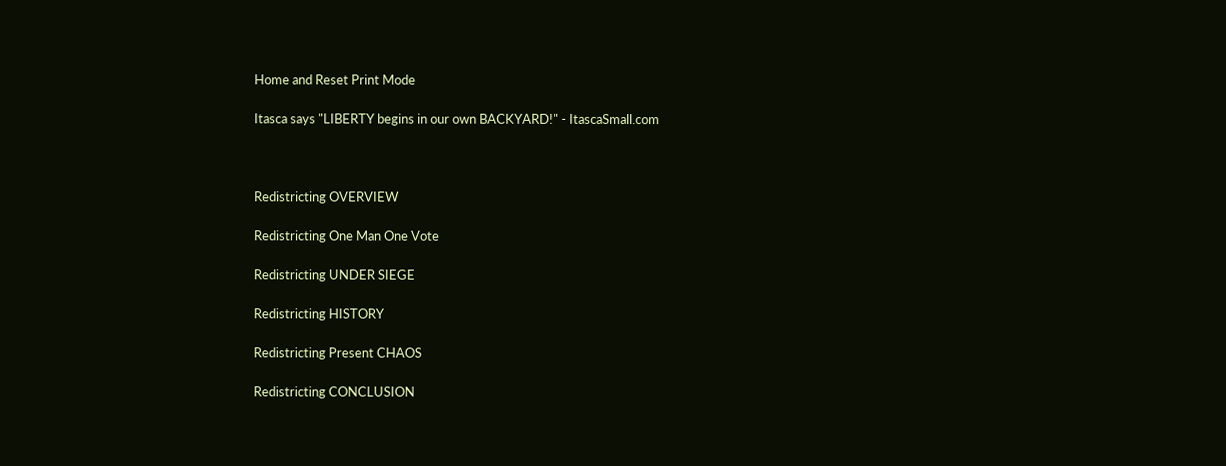Home and Reset Print Mode

Itasca says "LIBERTY begins in our own BACKYARD!" - ItascaSmall.com



Redistricting OVERVIEW

Redistricting One Man One Vote

Redistricting UNDER SIEGE

Redistricting HISTORY

Redistricting Present CHAOS

Redistricting CONCLUSION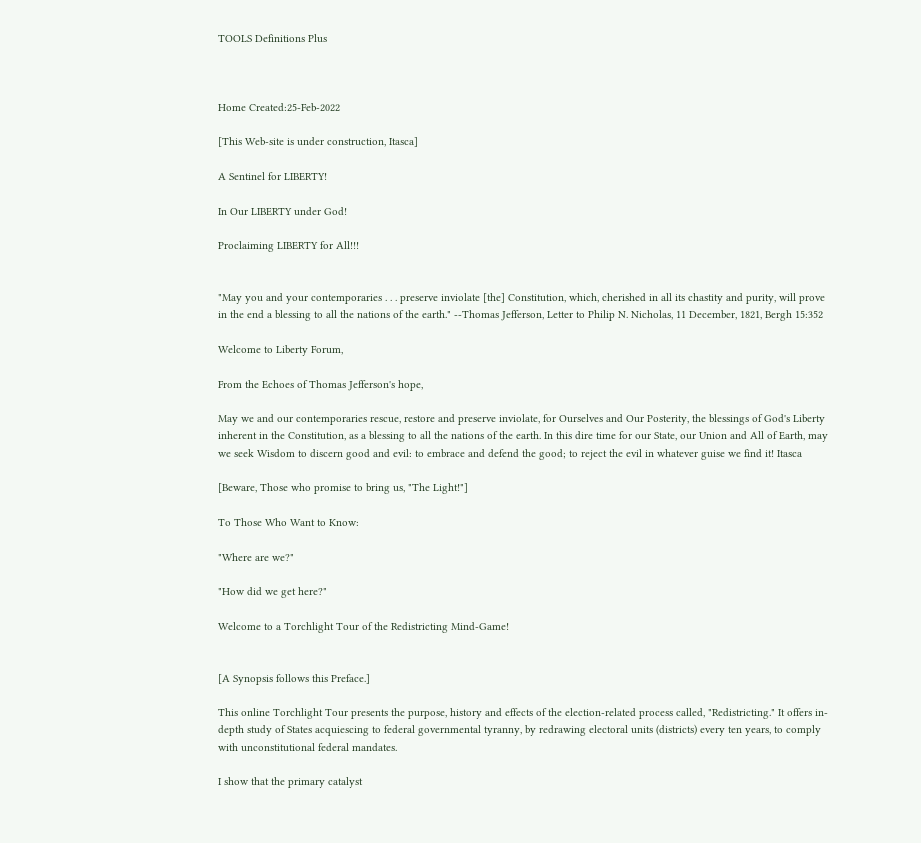TOOLS Definitions Plus



Home Created:25-Feb-2022

[This Web-site is under construction, Itasca]

A Sentinel for LIBERTY!

In Our LIBERTY under God!

Proclaiming LIBERTY for All!!!


"May you and your contemporaries . . . preserve inviolate [the] Constitution, which, cherished in all its chastity and purity, will prove in the end a blessing to all the nations of the earth." --Thomas Jefferson, Letter to Philip N. Nicholas, 11 December, 1821, Bergh 15:352

Welcome to Liberty Forum,

From the Echoes of Thomas Jefferson's hope,

May we and our contemporaries rescue, restore and preserve inviolate, for Ourselves and Our Posterity, the blessings of God's Liberty inherent in the Constitution, as a blessing to all the nations of the earth. In this dire time for our State, our Union and All of Earth, may we seek Wisdom to discern good and evil: to embrace and defend the good; to reject the evil in whatever guise we find it! Itasca

[Beware, Those who promise to bring us, "The Light!"]

To Those Who Want to Know:

"Where are we?"

"How did we get here?"

Welcome to a Torchlight Tour of the Redistricting Mind-Game!


[A Synopsis follows this Preface.]

This online Torchlight Tour presents the purpose, history and effects of the election-related process called, "Redistricting." It offers in-depth study of States acquiescing to federal governmental tyranny, by redrawing electoral units (districts) every ten years, to comply with unconstitutional federal mandates.

I show that the primary catalyst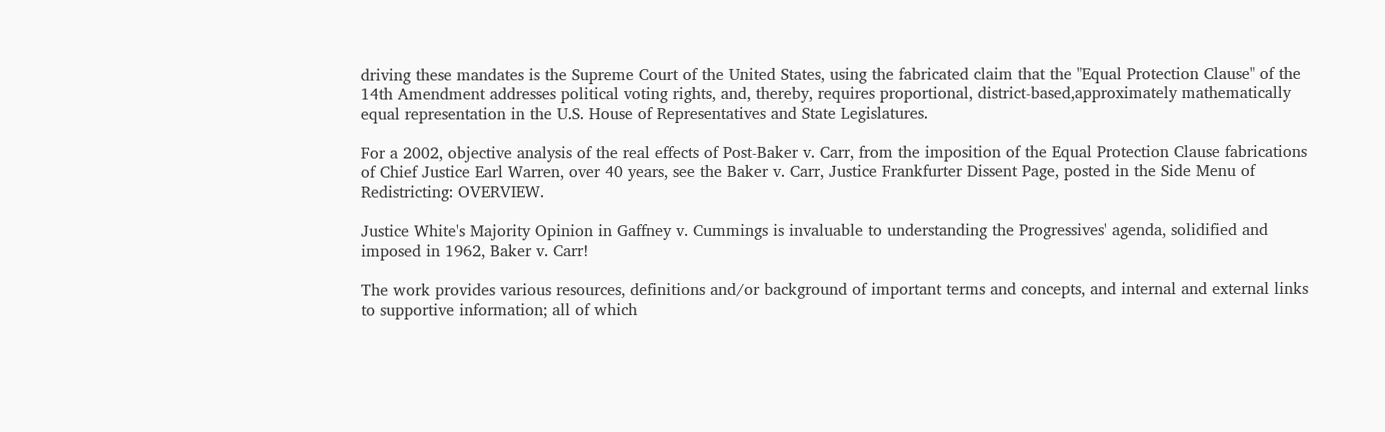driving these mandates is the Supreme Court of the United States, using the fabricated claim that the "Equal Protection Clause" of the 14th Amendment addresses political voting rights, and, thereby, requires proportional, district-based,approximately mathematically equal representation in the U.S. House of Representatives and State Legislatures.

For a 2002, objective analysis of the real effects of Post-Baker v. Carr, from the imposition of the Equal Protection Clause fabrications of Chief Justice Earl Warren, over 40 years, see the Baker v. Carr, Justice Frankfurter Dissent Page, posted in the Side Menu of Redistricting: OVERVIEW.

Justice White's Majority Opinion in Gaffney v. Cummings is invaluable to understanding the Progressives' agenda, solidified and imposed in 1962, Baker v. Carr!

The work provides various resources, definitions and/or background of important terms and concepts, and internal and external links to supportive information; all of which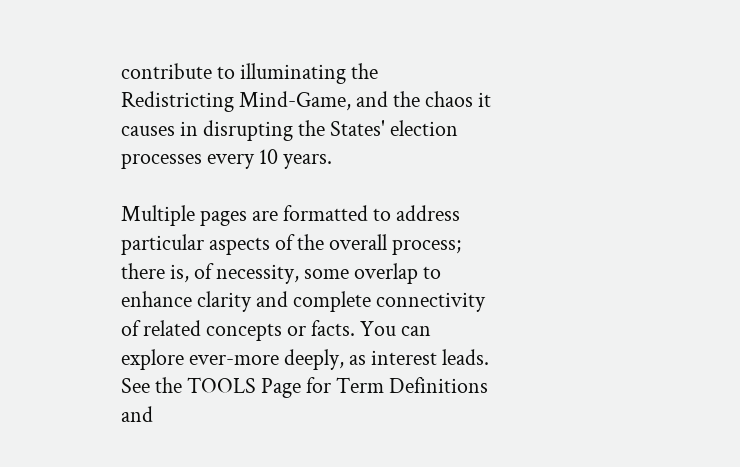contribute to illuminating the Redistricting Mind-Game, and the chaos it causes in disrupting the States' election processes every 10 years.

Multiple pages are formatted to address particular aspects of the overall process; there is, of necessity, some overlap to enhance clarity and complete connectivity of related concepts or facts. You can explore ever-more deeply, as interest leads. See the TOOLS Page for Term Definitions and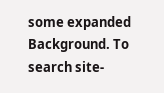some expanded Background. To search site-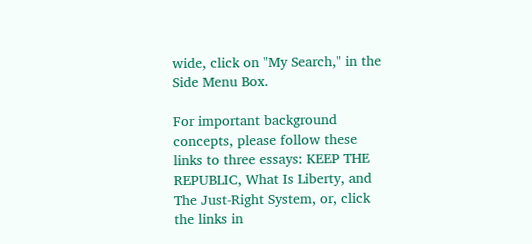wide, click on "My Search," in the Side Menu Box.

For important background concepts, please follow these links to three essays: KEEP THE REPUBLIC, What Is Liberty, and The Just-Right System, or, click the links in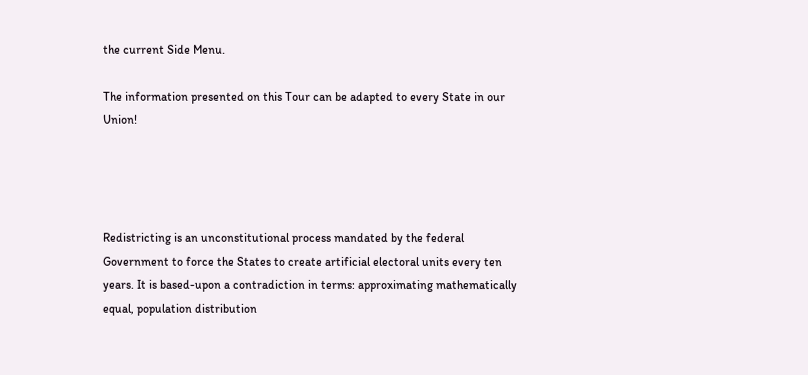the current Side Menu.

The information presented on this Tour can be adapted to every State in our Union!




Redistricting is an unconstitutional process mandated by the federal Government to force the States to create artificial electoral units every ten years. It is based-upon a contradiction in terms: approximating mathematically equal, population distribution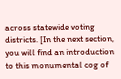across statewide voting districts. [In the next section, you will find an introduction to this monumental cog of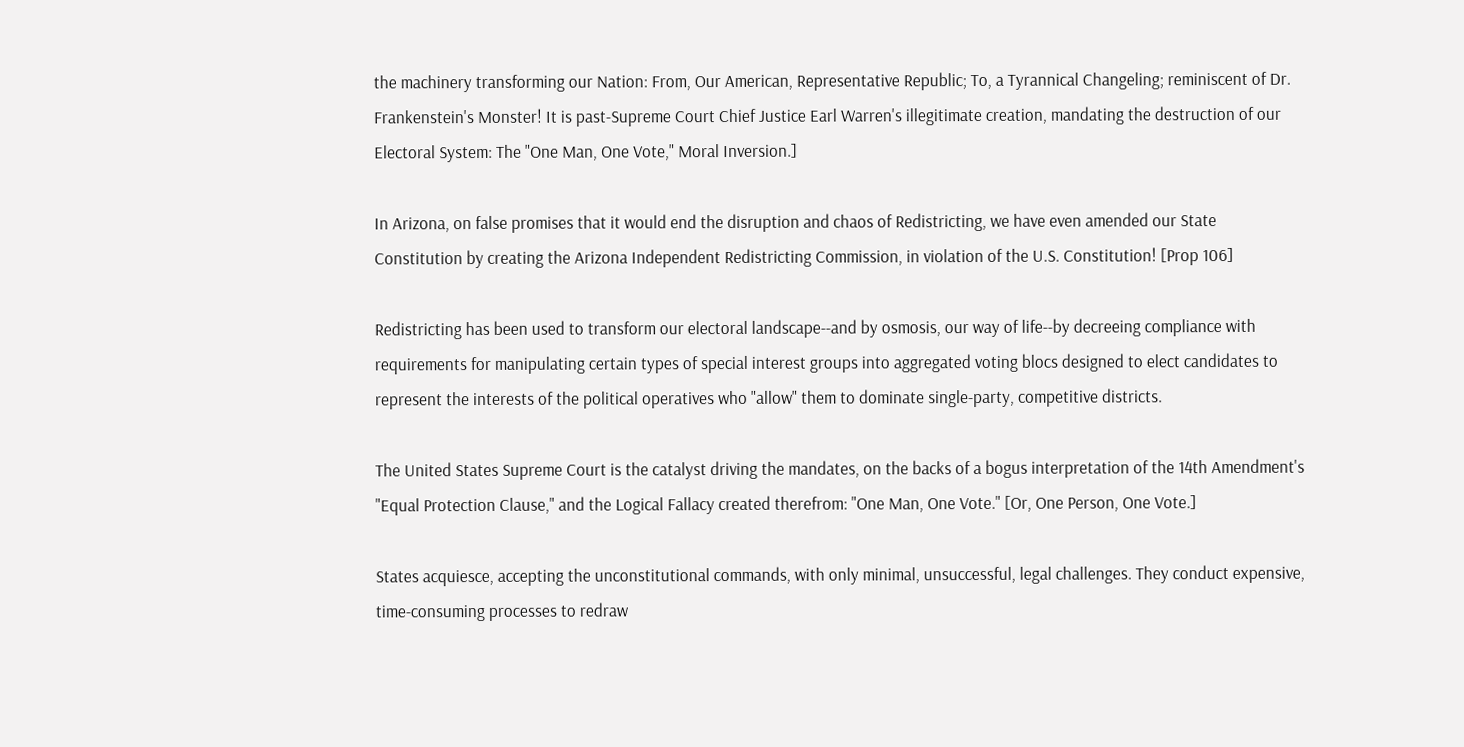the machinery transforming our Nation: From, Our American, Representative Republic; To, a Tyrannical Changeling; reminiscent of Dr. Frankenstein's Monster! It is past-Supreme Court Chief Justice Earl Warren's illegitimate creation, mandating the destruction of our Electoral System: The "One Man, One Vote," Moral Inversion.]

In Arizona, on false promises that it would end the disruption and chaos of Redistricting, we have even amended our State Constitution by creating the Arizona Independent Redistricting Commission, in violation of the U.S. Constitution! [Prop 106]

Redistricting has been used to transform our electoral landscape--and by osmosis, our way of life--by decreeing compliance with requirements for manipulating certain types of special interest groups into aggregated voting blocs designed to elect candidates to represent the interests of the political operatives who "allow" them to dominate single-party, competitive districts.

The United States Supreme Court is the catalyst driving the mandates, on the backs of a bogus interpretation of the 14th Amendment's "Equal Protection Clause," and the Logical Fallacy created therefrom: "One Man, One Vote." [Or, One Person, One Vote.]

States acquiesce, accepting the unconstitutional commands, with only minimal, unsuccessful, legal challenges. They conduct expensive, time-consuming processes to redraw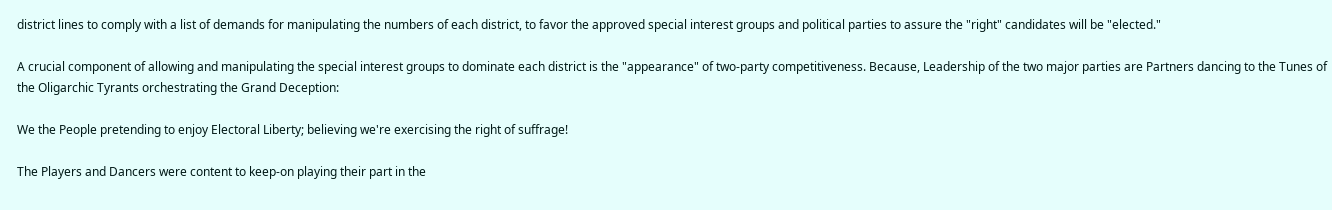district lines to comply with a list of demands for manipulating the numbers of each district, to favor the approved special interest groups and political parties to assure the "right" candidates will be "elected."

A crucial component of allowing and manipulating the special interest groups to dominate each district is the "appearance" of two-party competitiveness. Because, Leadership of the two major parties are Partners dancing to the Tunes of the Oligarchic Tyrants orchestrating the Grand Deception:

We the People pretending to enjoy Electoral Liberty; believing we're exercising the right of suffrage!

The Players and Dancers were content to keep-on playing their part in the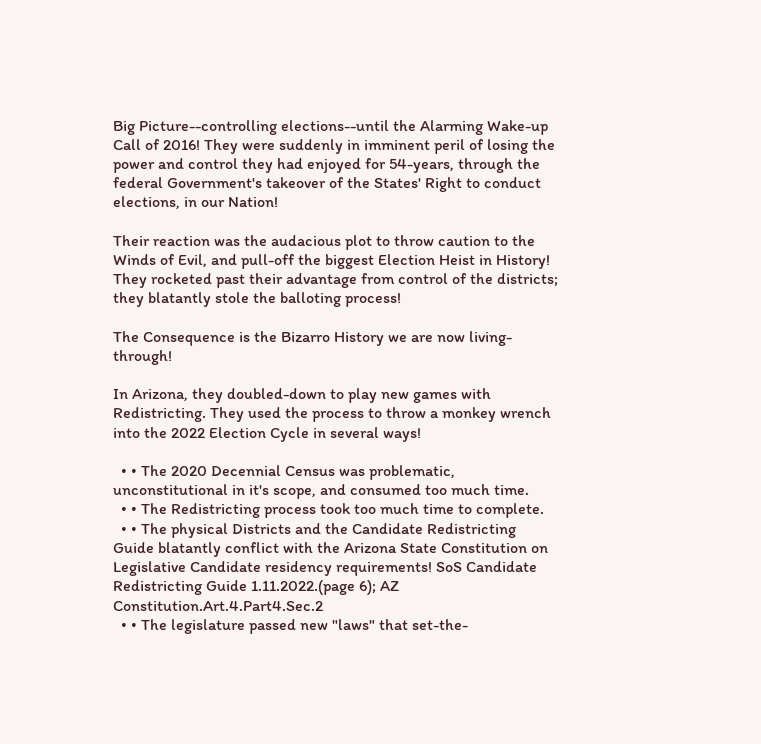Big Picture--controlling elections--until the Alarming Wake-up Call of 2016! They were suddenly in imminent peril of losing the power and control they had enjoyed for 54-years, through the federal Government's takeover of the States' Right to conduct elections, in our Nation!

Their reaction was the audacious plot to throw caution to the Winds of Evil, and pull-off the biggest Election Heist in History! They rocketed past their advantage from control of the districts; they blatantly stole the balloting process!

The Consequence is the Bizarro History we are now living-through!

In Arizona, they doubled-down to play new games with Redistricting. They used the process to throw a monkey wrench into the 2022 Election Cycle in several ways!

  • • The 2020 Decennial Census was problematic, unconstitutional in it's scope, and consumed too much time.
  • • The Redistricting process took too much time to complete.
  • • The physical Districts and the Candidate Redistricting Guide blatantly conflict with the Arizona State Constitution on Legislative Candidate residency requirements! SoS Candidate Redistricting Guide 1.11.2022.(page 6); AZ Constitution.Art.4.Part4.Sec.2
  • • The legislature passed new "laws" that set-the-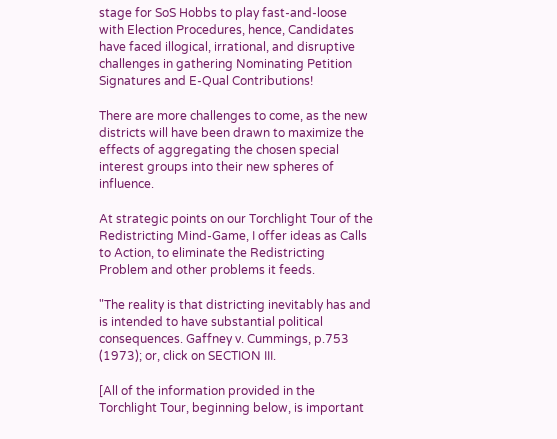stage for SoS Hobbs to play fast-and-loose with Election Procedures, hence, Candidates have faced illogical, irrational, and disruptive challenges in gathering Nominating Petition Signatures and E-Qual Contributions!

There are more challenges to come, as the new districts will have been drawn to maximize the effects of aggregating the chosen special interest groups into their new spheres of influence.

At strategic points on our Torchlight Tour of the Redistricting Mind-Game, I offer ideas as Calls to Action, to eliminate the Redistricting Problem and other problems it feeds.

"The reality is that districting inevitably has and is intended to have substantial political consequences. Gaffney v. Cummings, p.753 (1973); or, click on SECTION III.

[All of the information provided in the Torchlight Tour, beginning below, is important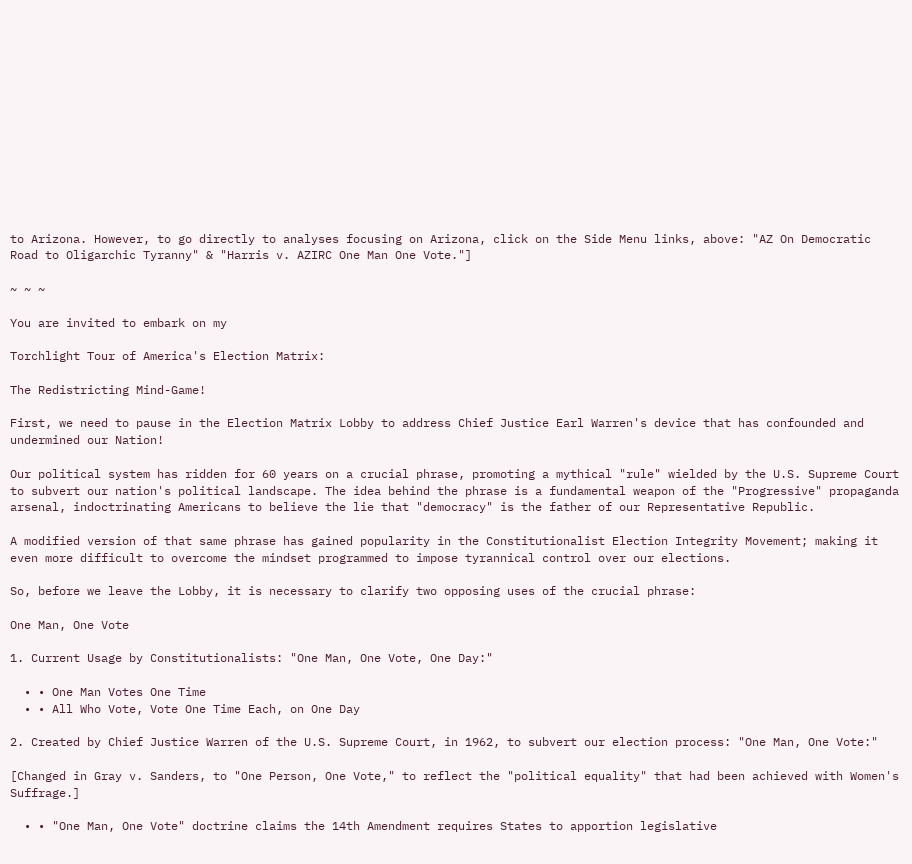to Arizona. However, to go directly to analyses focusing on Arizona, click on the Side Menu links, above: "AZ On Democratic Road to Oligarchic Tyranny" & "Harris v. AZIRC One Man One Vote."]

~ ~ ~

You are invited to embark on my

Torchlight Tour of America's Election Matrix:

The Redistricting Mind-Game!

First, we need to pause in the Election Matrix Lobby to address Chief Justice Earl Warren's device that has confounded and undermined our Nation!

Our political system has ridden for 60 years on a crucial phrase, promoting a mythical "rule" wielded by the U.S. Supreme Court to subvert our nation's political landscape. The idea behind the phrase is a fundamental weapon of the "Progressive" propaganda arsenal, indoctrinating Americans to believe the lie that "democracy" is the father of our Representative Republic.

A modified version of that same phrase has gained popularity in the Constitutionalist Election Integrity Movement; making it even more difficult to overcome the mindset programmed to impose tyrannical control over our elections.

So, before we leave the Lobby, it is necessary to clarify two opposing uses of the crucial phrase:

One Man, One Vote

1. Current Usage by Constitutionalists: "One Man, One Vote, One Day:"

  • • One Man Votes One Time
  • • All Who Vote, Vote One Time Each, on One Day

2. Created by Chief Justice Warren of the U.S. Supreme Court, in 1962, to subvert our election process: "One Man, One Vote:"

[Changed in Gray v. Sanders, to "One Person, One Vote," to reflect the "political equality" that had been achieved with Women's Suffrage.]

  • • "One Man, One Vote" doctrine claims the 14th Amendment requires States to apportion legislative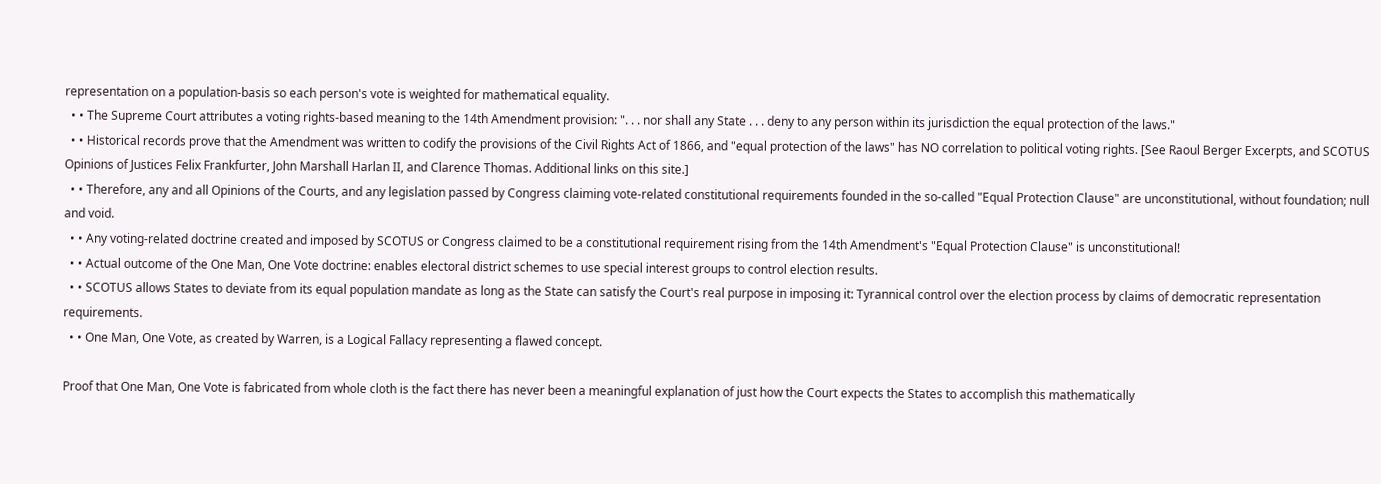representation on a population-basis so each person's vote is weighted for mathematical equality.
  • • The Supreme Court attributes a voting rights-based meaning to the 14th Amendment provision: ". . . nor shall any State . . . deny to any person within its jurisdiction the equal protection of the laws."
  • • Historical records prove that the Amendment was written to codify the provisions of the Civil Rights Act of 1866, and "equal protection of the laws" has NO correlation to political voting rights. [See Raoul Berger Excerpts, and SCOTUS Opinions of Justices Felix Frankfurter, John Marshall Harlan II, and Clarence Thomas. Additional links on this site.]
  • • Therefore, any and all Opinions of the Courts, and any legislation passed by Congress claiming vote-related constitutional requirements founded in the so-called "Equal Protection Clause" are unconstitutional, without foundation; null and void.
  • • Any voting-related doctrine created and imposed by SCOTUS or Congress claimed to be a constitutional requirement rising from the 14th Amendment's "Equal Protection Clause" is unconstitutional!
  • • Actual outcome of the One Man, One Vote doctrine: enables electoral district schemes to use special interest groups to control election results.
  • • SCOTUS allows States to deviate from its equal population mandate as long as the State can satisfy the Court's real purpose in imposing it: Tyrannical control over the election process by claims of democratic representation requirements.
  • • One Man, One Vote, as created by Warren, is a Logical Fallacy representing a flawed concept.

Proof that One Man, One Vote is fabricated from whole cloth is the fact there has never been a meaningful explanation of just how the Court expects the States to accomplish this mathematically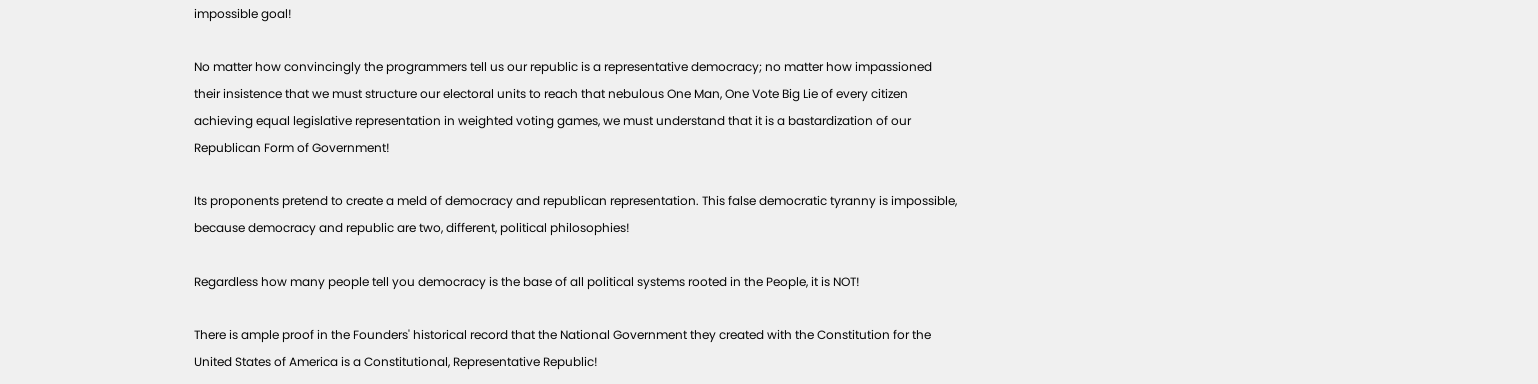impossible goal!

No matter how convincingly the programmers tell us our republic is a representative democracy; no matter how impassioned their insistence that we must structure our electoral units to reach that nebulous One Man, One Vote Big Lie of every citizen achieving equal legislative representation in weighted voting games, we must understand that it is a bastardization of our Republican Form of Government!

Its proponents pretend to create a meld of democracy and republican representation. This false democratic tyranny is impossible, because democracy and republic are two, different, political philosophies!

Regardless how many people tell you democracy is the base of all political systems rooted in the People, it is NOT!

There is ample proof in the Founders' historical record that the National Government they created with the Constitution for the United States of America is a Constitutional, Representative Republic!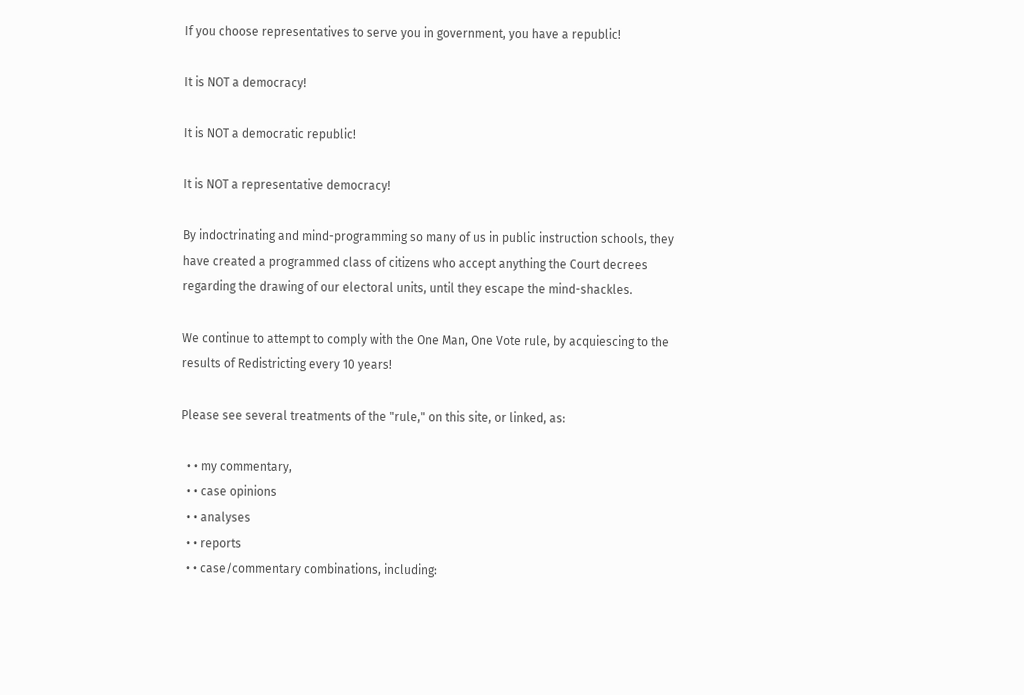If you choose representatives to serve you in government, you have a republic!

It is NOT a democracy!

It is NOT a democratic republic!

It is NOT a representative democracy!

By indoctrinating and mind-programming so many of us in public instruction schools, they have created a programmed class of citizens who accept anything the Court decrees regarding the drawing of our electoral units, until they escape the mind-shackles.

We continue to attempt to comply with the One Man, One Vote rule, by acquiescing to the results of Redistricting every 10 years!

Please see several treatments of the "rule," on this site, or linked, as:

  • • my commentary,
  • • case opinions
  • • analyses
  • • reports
  • • case/commentary combinations, including: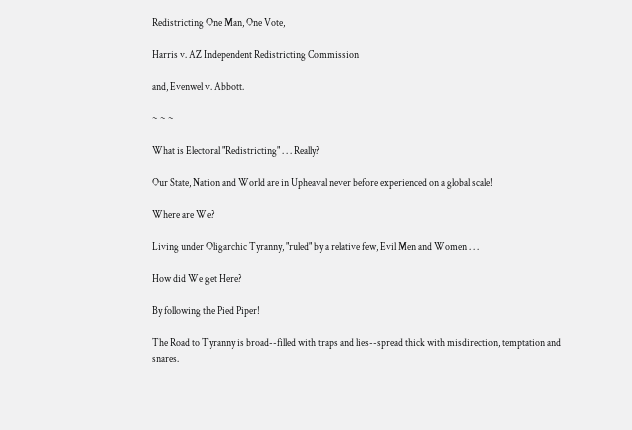Redistricting One Man, One Vote,

Harris v. AZ Independent Redistricting Commission

and, Evenwel v. Abbott.

~ ~ ~

What is Electoral "Redistricting" . . . Really?

Our State, Nation and World are in Upheaval never before experienced on a global scale!

Where are We?

Living under Oligarchic Tyranny, "ruled" by a relative few, Evil Men and Women . . .

How did We get Here?

By following the Pied Piper!

The Road to Tyranny is broad--filled with traps and lies--spread thick with misdirection, temptation and snares.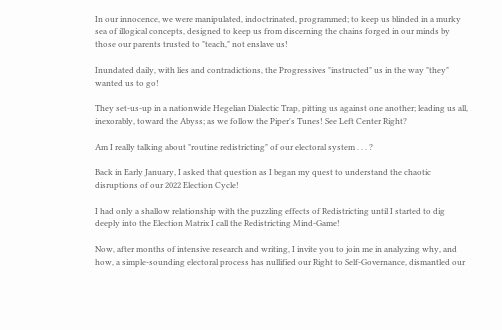In our innocence, we were manipulated, indoctrinated, programmed; to keep us blinded in a murky sea of illogical concepts, designed to keep us from discerning the chains forged in our minds by those our parents trusted to "teach," not enslave us!

Inundated daily, with lies and contradictions, the Progressives "instructed" us in the way "they" wanted us to go!

They set-us-up in a nationwide Hegelian Dialectic Trap, pitting us against one another; leading us all, inexorably, toward the Abyss; as we follow the Piper's Tunes! See Left Center Right?

Am I really talking about "routine redistricting" of our electoral system . . . ?

Back in Early January, I asked that question as I began my quest to understand the chaotic disruptions of our 2022 Election Cycle!

I had only a shallow relationship with the puzzling effects of Redistricting until I started to dig deeply into the Election Matrix I call the Redistricting Mind-Game!

Now, after months of intensive research and writing, I invite you to join me in analyzing why, and how, a simple-sounding electoral process has nullified our Right to Self-Governance, dismantled our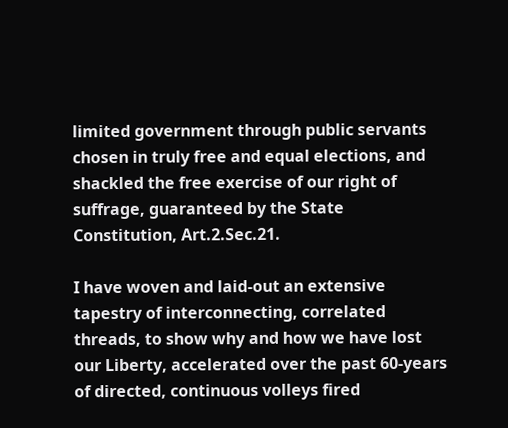limited government through public servants chosen in truly free and equal elections, and shackled the free exercise of our right of suffrage, guaranteed by the State Constitution, Art.2.Sec.21.

I have woven and laid-out an extensive tapestry of interconnecting, correlated threads, to show why and how we have lost our Liberty, accelerated over the past 60-years of directed, continuous volleys fired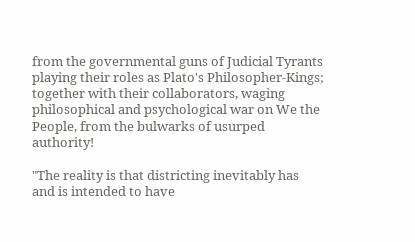from the governmental guns of Judicial Tyrants playing their roles as Plato's Philosopher-Kings; together with their collaborators, waging philosophical and psychological war on We the People, from the bulwarks of usurped authority!

"The reality is that districting inevitably has and is intended to have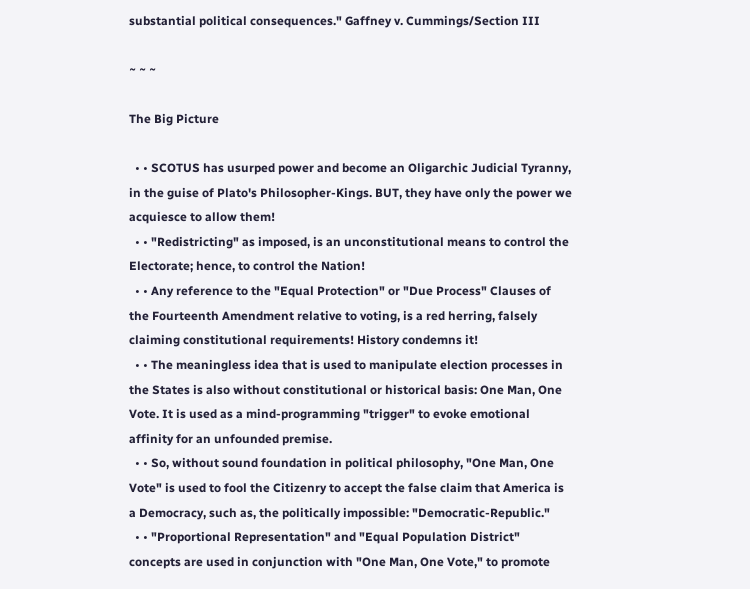substantial political consequences." Gaffney v. Cummings/Section III

~ ~ ~

The Big Picture

  • • SCOTUS has usurped power and become an Oligarchic Judicial Tyranny, in the guise of Plato's Philosopher-Kings. BUT, they have only the power we acquiesce to allow them!
  • • "Redistricting" as imposed, is an unconstitutional means to control the Electorate; hence, to control the Nation!
  • • Any reference to the "Equal Protection" or "Due Process" Clauses of the Fourteenth Amendment relative to voting, is a red herring, falsely claiming constitutional requirements! History condemns it!
  • • The meaningless idea that is used to manipulate election processes in the States is also without constitutional or historical basis: One Man, One Vote. It is used as a mind-programming "trigger" to evoke emotional affinity for an unfounded premise.
  • • So, without sound foundation in political philosophy, "One Man, One Vote" is used to fool the Citizenry to accept the false claim that America is a Democracy, such as, the politically impossible: "Democratic-Republic."
  • • "Proportional Representation" and "Equal Population District" concepts are used in conjunction with "One Man, One Vote," to promote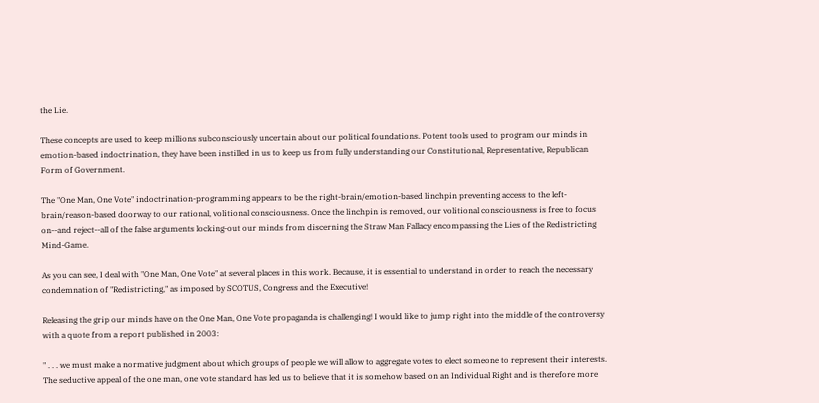the Lie.

These concepts are used to keep millions subconsciously uncertain about our political foundations. Potent tools used to program our minds in emotion-based indoctrination, they have been instilled in us to keep us from fully understanding our Constitutional, Representative, Republican Form of Government.

The "One Man, One Vote" indoctrination-programming appears to be the right-brain/emotion-based linchpin preventing access to the left-brain/reason-based doorway to our rational, volitional consciousness. Once the linchpin is removed, our volitional consciousness is free to focus on--and reject--all of the false arguments locking-out our minds from discerning the Straw Man Fallacy encompassing the Lies of the Redistricting Mind-Game.

As you can see, I deal with "One Man, One Vote" at several places in this work. Because, it is essential to understand in order to reach the necessary condemnation of "Redistricting," as imposed by SCOTUS, Congress and the Executive!

Releasing the grip our minds have on the One Man, One Vote propaganda is challenging! I would like to jump right into the middle of the controversy with a quote from a report published in 2003:

" . . . we must make a normative judgment about which groups of people we will allow to aggregate votes to elect someone to represent their interests. The seductive appeal of the one man, one vote standard has led us to believe that it is somehow based on an Individual Right and is therefore more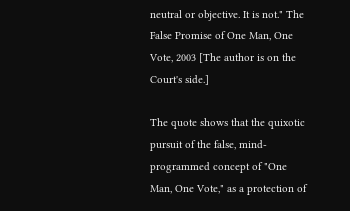neutral or objective. It is not." The False Promise of One Man, One Vote, 2003 [The author is on the Court's side.]

The quote shows that the quixotic pursuit of the false, mind-programmed concept of "One Man, One Vote," as a protection of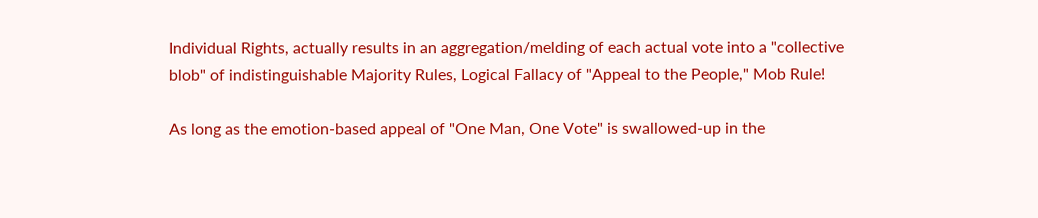Individual Rights, actually results in an aggregation/melding of each actual vote into a "collective blob" of indistinguishable Majority Rules, Logical Fallacy of "Appeal to the People," Mob Rule!

As long as the emotion-based appeal of "One Man, One Vote" is swallowed-up in the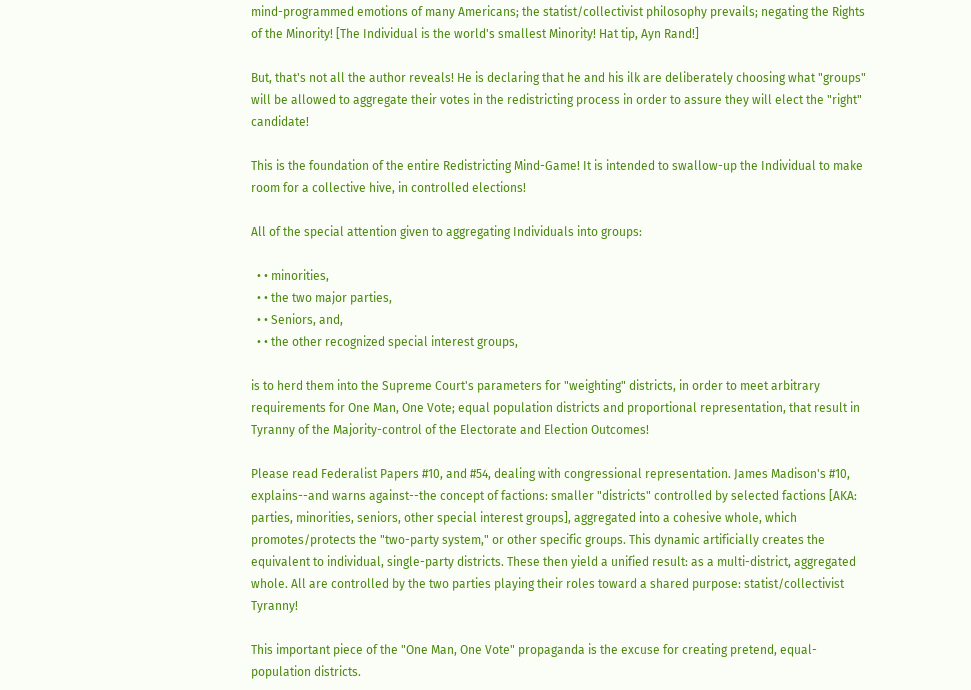mind-programmed emotions of many Americans; the statist/collectivist philosophy prevails; negating the Rights of the Minority! [The Individual is the world's smallest Minority! Hat tip, Ayn Rand!]

But, that's not all the author reveals! He is declaring that he and his ilk are deliberately choosing what "groups" will be allowed to aggregate their votes in the redistricting process in order to assure they will elect the "right" candidate!

This is the foundation of the entire Redistricting Mind-Game! It is intended to swallow-up the Individual to make room for a collective hive, in controlled elections!

All of the special attention given to aggregating Individuals into groups:

  • • minorities,
  • • the two major parties,
  • • Seniors, and,
  • • the other recognized special interest groups,

is to herd them into the Supreme Court's parameters for "weighting" districts, in order to meet arbitrary requirements for One Man, One Vote; equal population districts and proportional representation, that result in Tyranny of the Majority-control of the Electorate and Election Outcomes!

Please read Federalist Papers #10, and #54, dealing with congressional representation. James Madison's #10, explains--and warns against--the concept of factions: smaller "districts" controlled by selected factions [AKA: parties, minorities, seniors, other special interest groups], aggregated into a cohesive whole, which promotes/protects the "two-party system," or other specific groups. This dynamic artificially creates the equivalent to individual, single-party districts. These then yield a unified result: as a multi-district, aggregated whole. All are controlled by the two parties playing their roles toward a shared purpose: statist/collectivist Tyranny!

This important piece of the "One Man, One Vote" propaganda is the excuse for creating pretend, equal-population districts.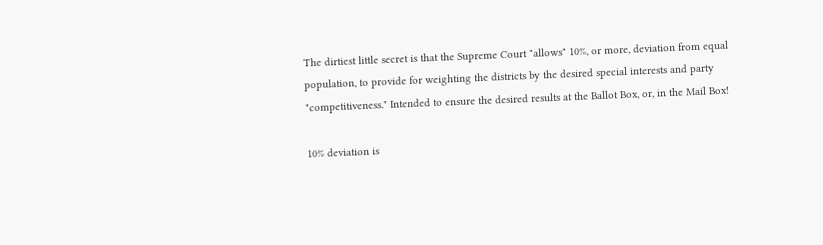The dirtiest little secret is that the Supreme Court "allows" 10%, or more, deviation from equal population, to provide for weighting the districts by the desired special interests and party "competitiveness." Intended to ensure the desired results at the Ballot Box, or, in the Mail Box!

10% deviation is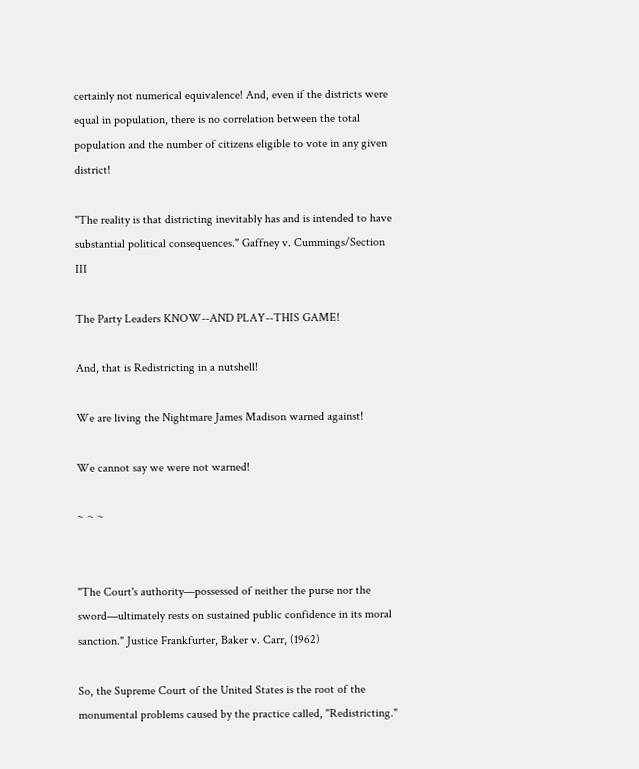certainly not numerical equivalence! And, even if the districts were equal in population, there is no correlation between the total population and the number of citizens eligible to vote in any given district!

"The reality is that districting inevitably has and is intended to have substantial political consequences." Gaffney v. Cummings/Section III

The Party Leaders KNOW--AND PLAY--THIS GAME!

And, that is Redistricting in a nutshell!

We are living the Nightmare James Madison warned against!

We cannot say we were not warned!

~ ~ ~


"The Court's authority—possessed of neither the purse nor the sword—ultimately rests on sustained public confidence in its moral sanction." Justice Frankfurter, Baker v. Carr, (1962)

So, the Supreme Court of the United States is the root of the monumental problems caused by the practice called, "Redistricting."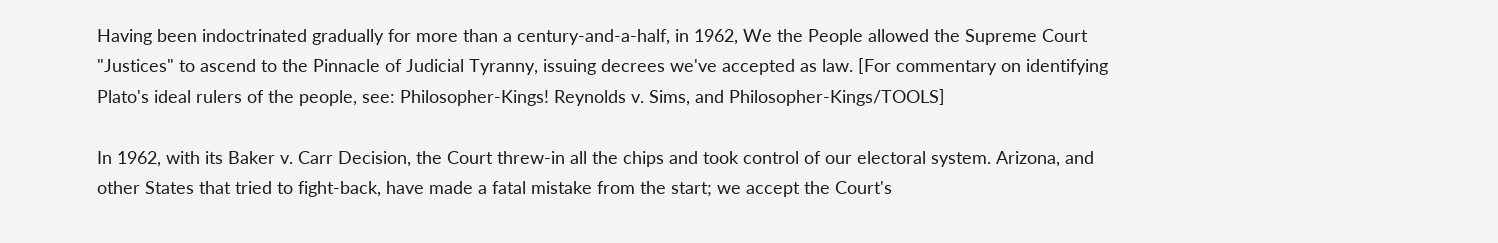Having been indoctrinated gradually for more than a century-and-a-half, in 1962, We the People allowed the Supreme Court "Justices" to ascend to the Pinnacle of Judicial Tyranny, issuing decrees we've accepted as law. [For commentary on identifying Plato's ideal rulers of the people, see: Philosopher-Kings! Reynolds v. Sims, and Philosopher-Kings/TOOLS]

In 1962, with its Baker v. Carr Decision, the Court threw-in all the chips and took control of our electoral system. Arizona, and other States that tried to fight-back, have made a fatal mistake from the start; we accept the Court's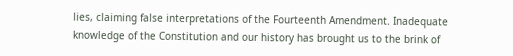lies, claiming false interpretations of the Fourteenth Amendment. Inadequate knowledge of the Constitution and our history has brought us to the brink of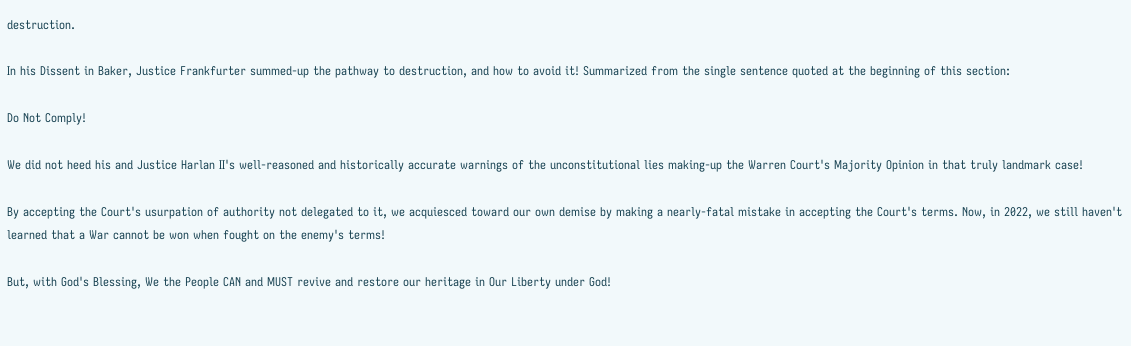destruction.

In his Dissent in Baker, Justice Frankfurter summed-up the pathway to destruction, and how to avoid it! Summarized from the single sentence quoted at the beginning of this section:

Do Not Comply!

We did not heed his and Justice Harlan II's well-reasoned and historically accurate warnings of the unconstitutional lies making-up the Warren Court's Majority Opinion in that truly landmark case!

By accepting the Court's usurpation of authority not delegated to it, we acquiesced toward our own demise by making a nearly-fatal mistake in accepting the Court's terms. Now, in 2022, we still haven't learned that a War cannot be won when fought on the enemy's terms!

But, with God's Blessing, We the People CAN and MUST revive and restore our heritage in Our Liberty under God!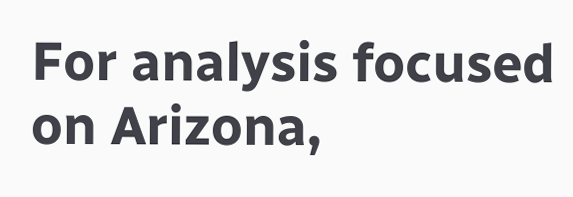For analysis focused on Arizona,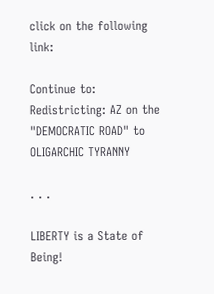click on the following link:

Continue to: Redistricting: AZ on the "DEMOCRATIC ROAD" to OLIGARCHIC TYRANNY

. . .

LIBERTY is a State of Being!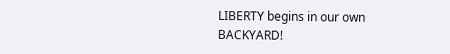LIBERTY begins in our own BACKYARD!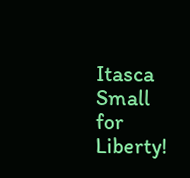Itasca Small for Liberty!